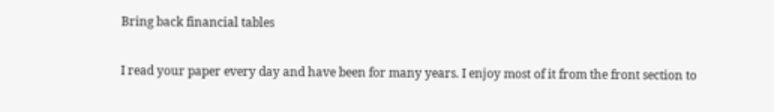Bring back financial tables

I read your paper every day and have been for many years. I enjoy most of it from the front section to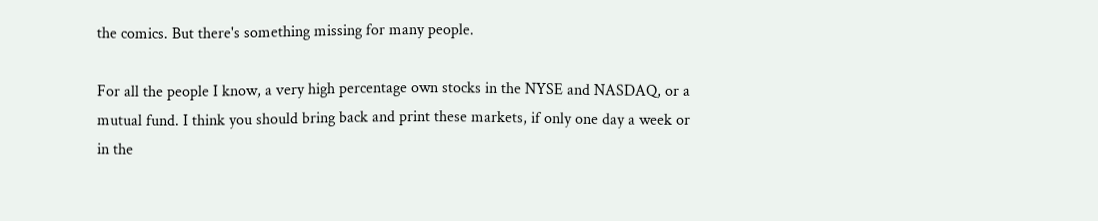the comics. But there's something missing for many people.

For all the people I know, a very high percentage own stocks in the NYSE and NASDAQ, or a mutual fund. I think you should bring back and print these markets, if only one day a week or in the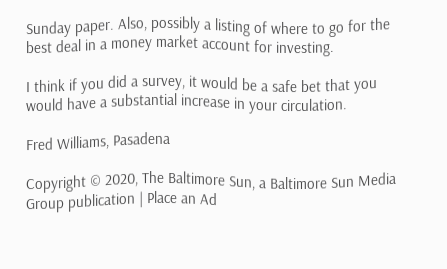Sunday paper. Also, possibly a listing of where to go for the best deal in a money market account for investing.

I think if you did a survey, it would be a safe bet that you would have a substantial increase in your circulation.

Fred Williams, Pasadena

Copyright © 2020, The Baltimore Sun, a Baltimore Sun Media Group publication | Place an Ad